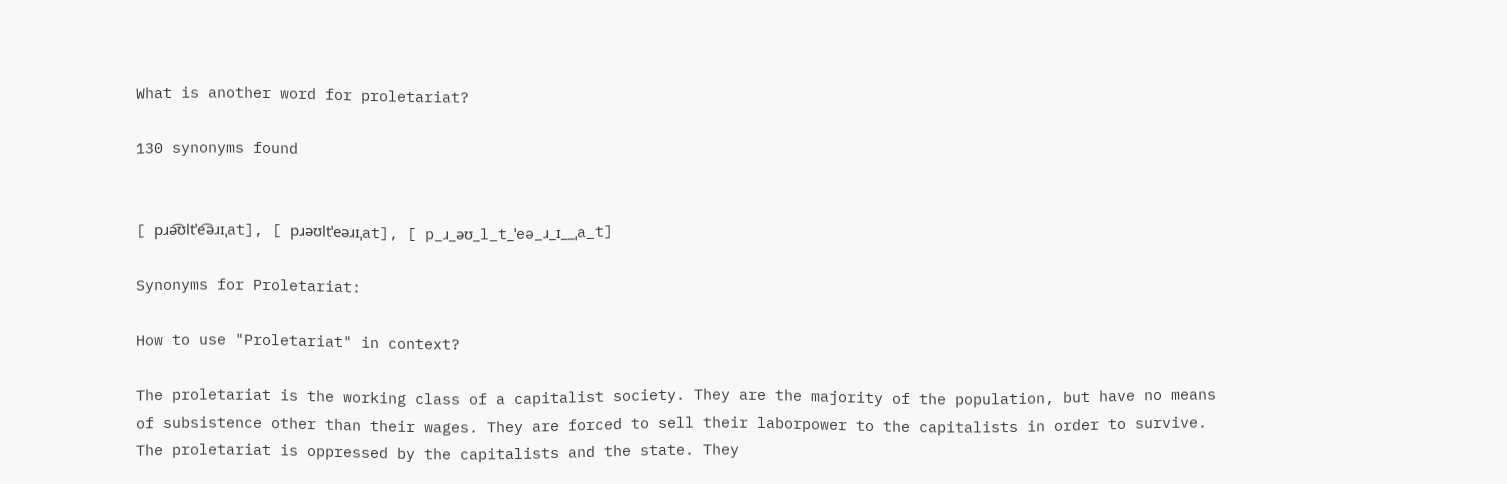What is another word for proletariat?

130 synonyms found


[ pɹə͡ʊltˈe͡əɹɪˌat], [ pɹəʊltˈeəɹɪˌat], [ p_ɹ_əʊ_l_t_ˈeə_ɹ_ɪ__ˌa_t]

Synonyms for Proletariat:

How to use "Proletariat" in context?

The proletariat is the working class of a capitalist society. They are the majority of the population, but have no means of subsistence other than their wages. They are forced to sell their laborpower to the capitalists in order to survive. The proletariat is oppressed by the capitalists and the state. They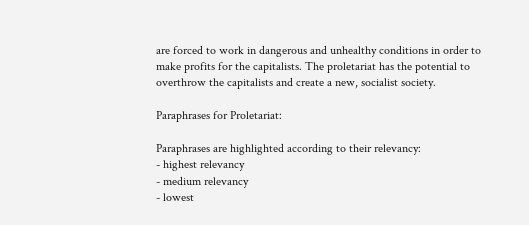are forced to work in dangerous and unhealthy conditions in order to make profits for the capitalists. The proletariat has the potential to overthrow the capitalists and create a new, socialist society.

Paraphrases for Proletariat:

Paraphrases are highlighted according to their relevancy:
- highest relevancy
- medium relevancy
- lowest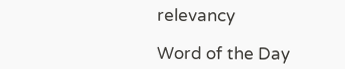relevancy

Word of the Day